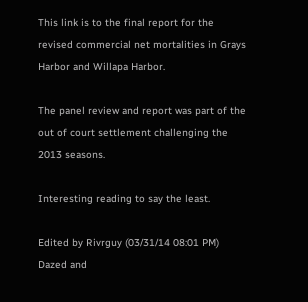This link is to the final report for the revised commercial net mortalities in Grays Harbor and Willapa Harbor.

The panel review and report was part of the out of court settlement challenging the 2013 seasons.

Interesting reading to say the least.

Edited by Rivrguy (03/31/14 08:01 PM)
Dazed and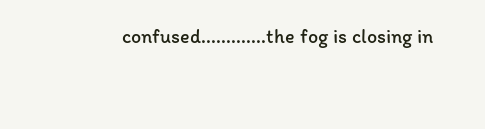confused.............the fog is closing in